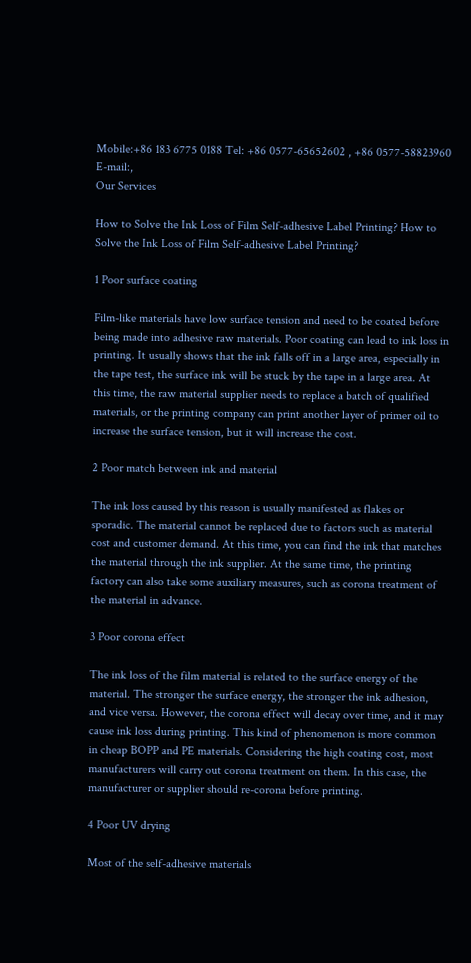Mobile:+86 183 6775 0188 Tel: +86 0577-65652602 , +86 0577-58823960 E-mail:,
Our Services

How to Solve the Ink Loss of Film Self-adhesive Label Printing? How to Solve the Ink Loss of Film Self-adhesive Label Printing?

1 Poor surface coating

Film-like materials have low surface tension and need to be coated before being made into adhesive raw materials. Poor coating can lead to ink loss in printing. It usually shows that the ink falls off in a large area, especially in the tape test, the surface ink will be stuck by the tape in a large area. At this time, the raw material supplier needs to replace a batch of qualified materials, or the printing company can print another layer of primer oil to increase the surface tension, but it will increase the cost.

2 Poor match between ink and material

The ink loss caused by this reason is usually manifested as flakes or sporadic. The material cannot be replaced due to factors such as material cost and customer demand. At this time, you can find the ink that matches the material through the ink supplier. At the same time, the printing factory can also take some auxiliary measures, such as corona treatment of the material in advance.

3 Poor corona effect

The ink loss of the film material is related to the surface energy of the material. The stronger the surface energy, the stronger the ink adhesion, and vice versa. However, the corona effect will decay over time, and it may cause ink loss during printing. This kind of phenomenon is more common in cheap BOPP and PE materials. Considering the high coating cost, most manufacturers will carry out corona treatment on them. In this case, the manufacturer or supplier should re-corona before printing.

4 Poor UV drying

Most of the self-adhesive materials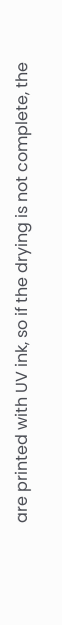are printed with UV ink, so if the drying is not complete, the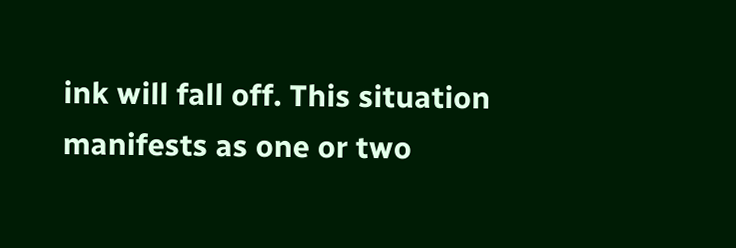ink will fall off. This situation manifests as one or two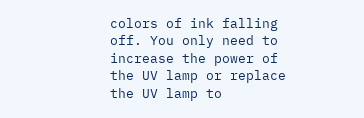colors of ink falling off. You only need to increase the power of the UV lamp or replace the UV lamp to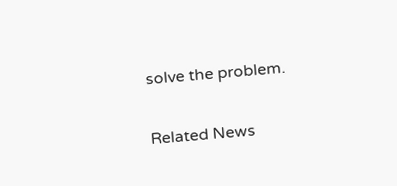solve the problem.

Related News